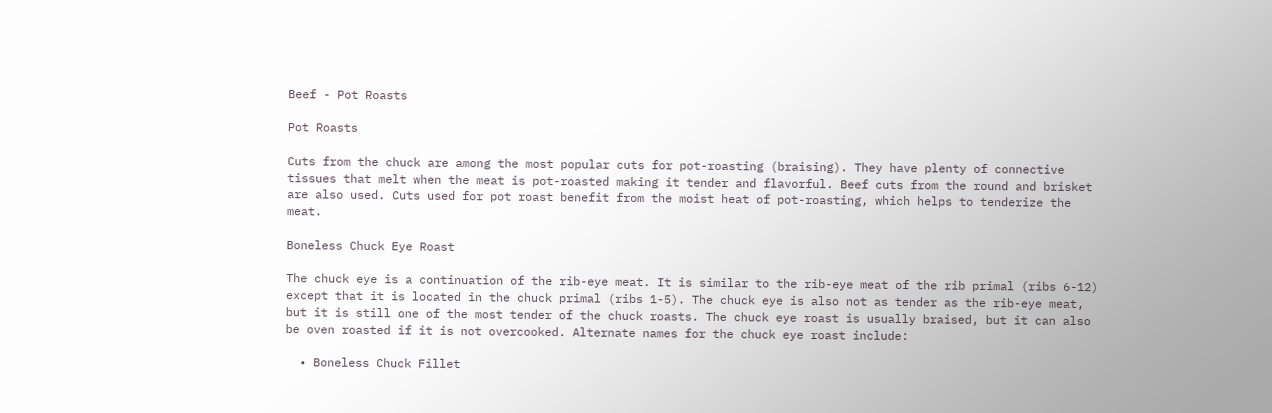Beef - Pot Roasts

Pot Roasts

Cuts from the chuck are among the most popular cuts for pot-roasting (braising). They have plenty of connective tissues that melt when the meat is pot-roasted making it tender and flavorful. Beef cuts from the round and brisket are also used. Cuts used for pot roast benefit from the moist heat of pot-roasting, which helps to tenderize the meat.

Boneless Chuck Eye Roast

The chuck eye is a continuation of the rib-eye meat. It is similar to the rib-eye meat of the rib primal (ribs 6-12) except that it is located in the chuck primal (ribs 1-5). The chuck eye is also not as tender as the rib-eye meat, but it is still one of the most tender of the chuck roasts. The chuck eye roast is usually braised, but it can also be oven roasted if it is not overcooked. Alternate names for the chuck eye roast include:

  • Boneless Chuck Fillet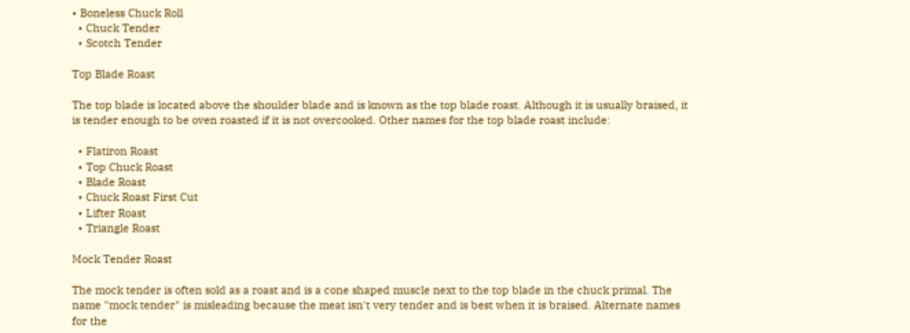• Boneless Chuck Roll
  • Chuck Tender
  • Scotch Tender

Top Blade Roast

The top blade is located above the shoulder blade and is known as the top blade roast. Although it is usually braised, it is tender enough to be oven roasted if it is not overcooked. Other names for the top blade roast include:

  • Flatiron Roast
  • Top Chuck Roast
  • Blade Roast
  • Chuck Roast First Cut
  • Lifter Roast
  • Triangle Roast

Mock Tender Roast

The mock tender is often sold as a roast and is a cone shaped muscle next to the top blade in the chuck primal. The name "mock tender" is misleading because the meat isn't very tender and is best when it is braised. Alternate names for the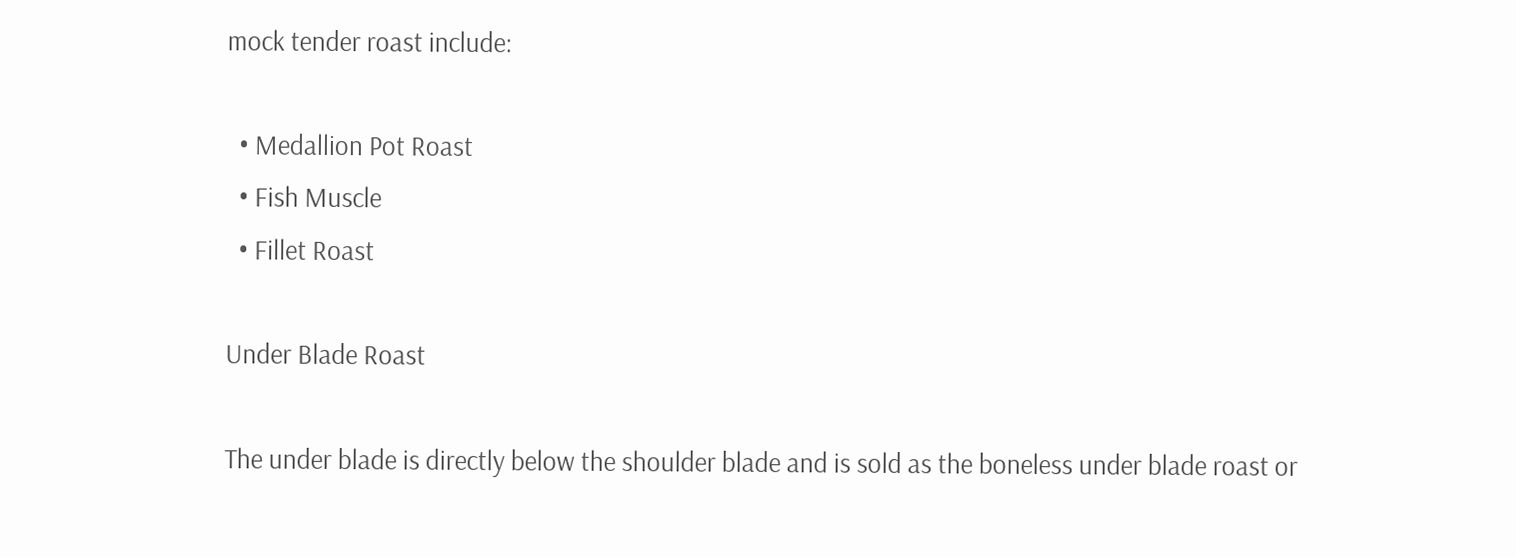mock tender roast include:

  • Medallion Pot Roast
  • Fish Muscle
  • Fillet Roast

Under Blade Roast

The under blade is directly below the shoulder blade and is sold as the boneless under blade roast or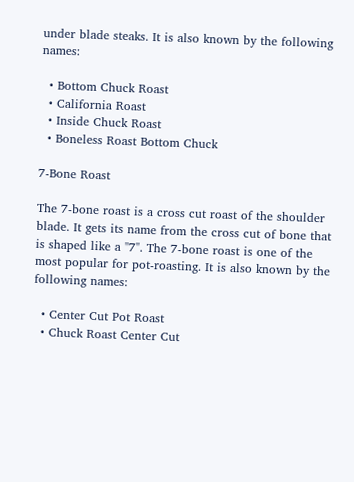under blade steaks. It is also known by the following names:

  • Bottom Chuck Roast
  • California Roast
  • Inside Chuck Roast
  • Boneless Roast Bottom Chuck

7-Bone Roast

The 7-bone roast is a cross cut roast of the shoulder blade. It gets its name from the cross cut of bone that is shaped like a "7". The 7-bone roast is one of the most popular for pot-roasting. It is also known by the following names:

  • Center Cut Pot Roast
  • Chuck Roast Center Cut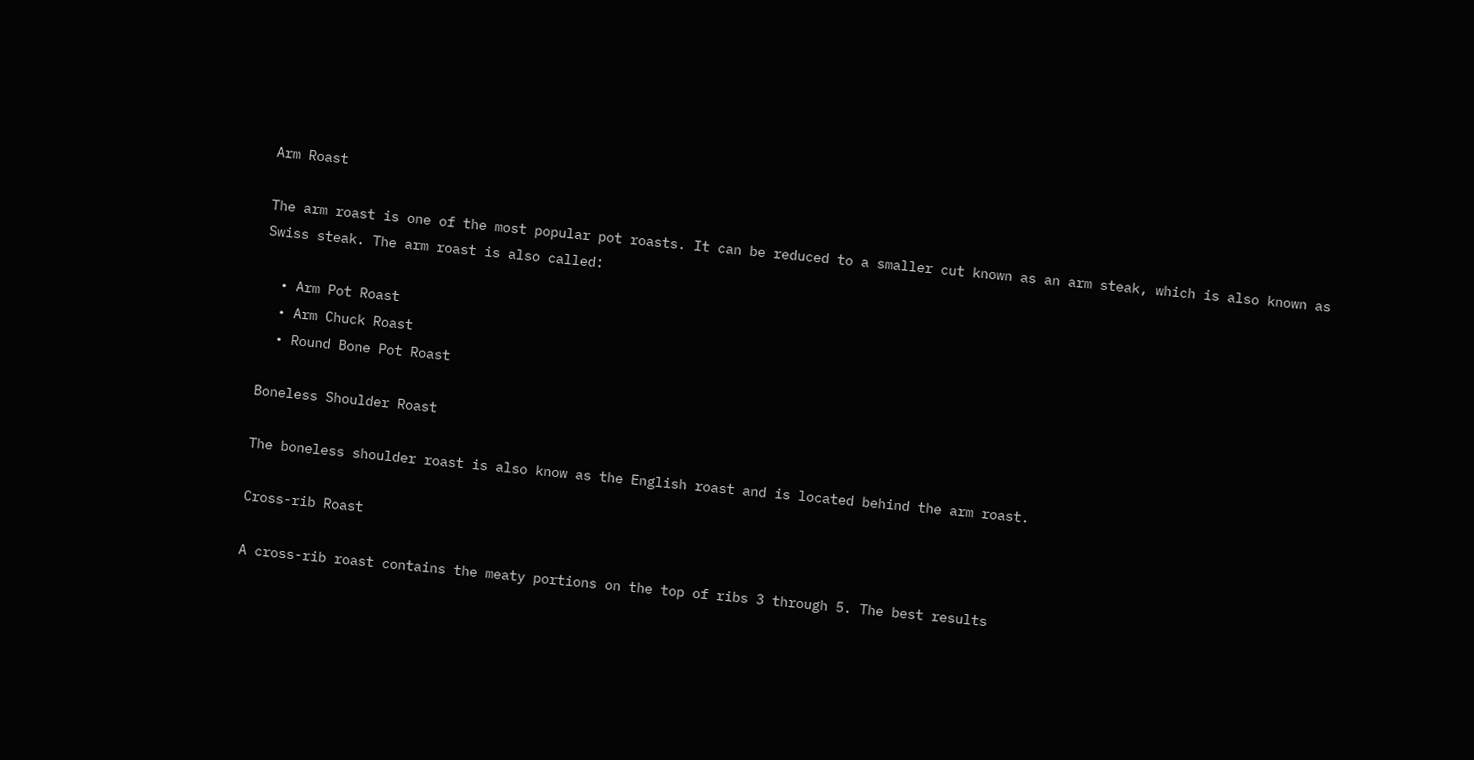Arm Roast

The arm roast is one of the most popular pot roasts. It can be reduced to a smaller cut known as an arm steak, which is also known as Swiss steak. The arm roast is also called:

  • Arm Pot Roast
  • Arm Chuck Roast
  • Round Bone Pot Roast

Boneless Shoulder Roast

The boneless shoulder roast is also know as the English roast and is located behind the arm roast.

Cross-rib Roast

A cross-rib roast contains the meaty portions on the top of ribs 3 through 5. The best results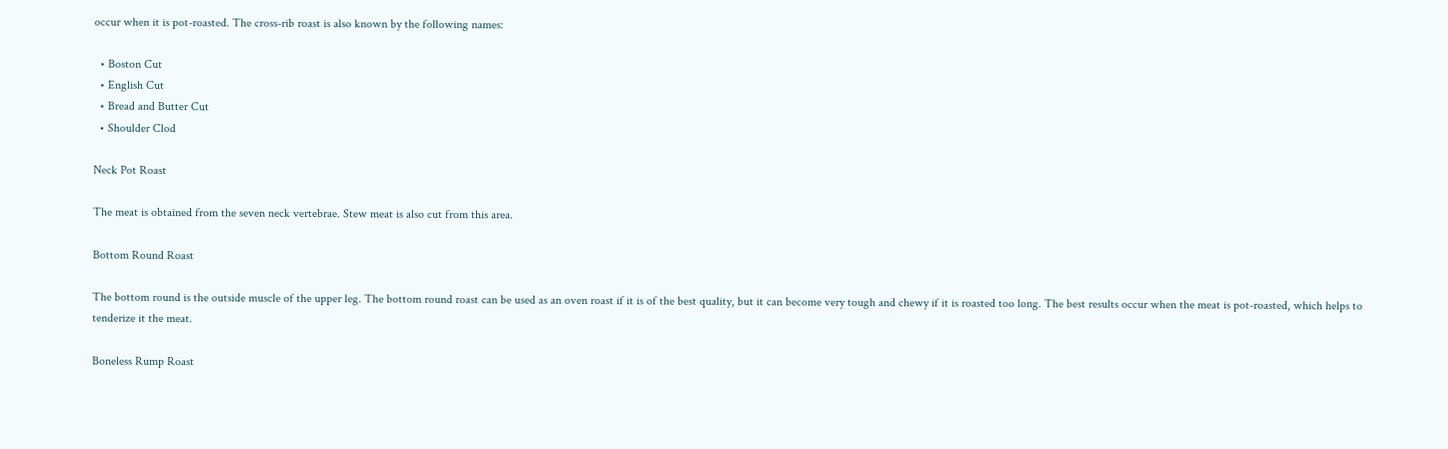occur when it is pot-roasted. The cross-rib roast is also known by the following names:

  • Boston Cut
  • English Cut
  • Bread and Butter Cut
  • Shoulder Clod

Neck Pot Roast

The meat is obtained from the seven neck vertebrae. Stew meat is also cut from this area.

Bottom Round Roast

The bottom round is the outside muscle of the upper leg. The bottom round roast can be used as an oven roast if it is of the best quality, but it can become very tough and chewy if it is roasted too long. The best results occur when the meat is pot-roasted, which helps to tenderize it the meat.

Boneless Rump Roast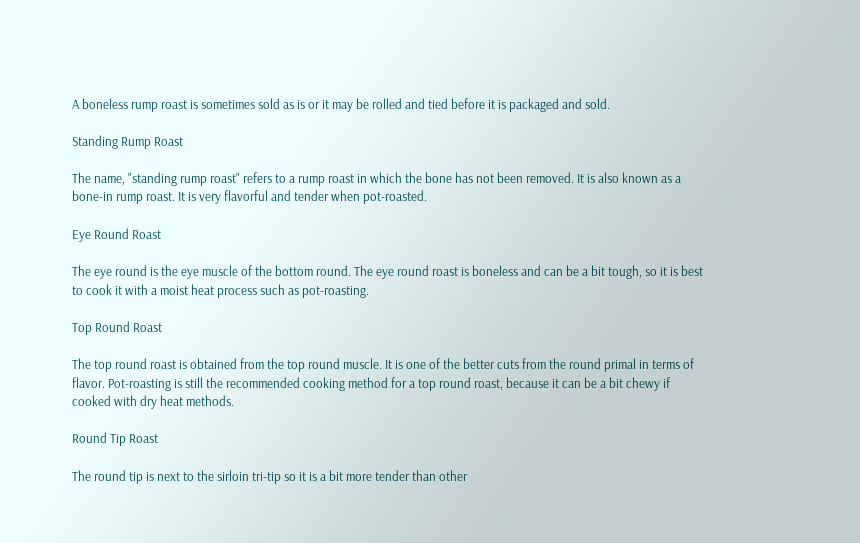A boneless rump roast is sometimes sold as is or it may be rolled and tied before it is packaged and sold.

Standing Rump Roast

The name, "standing rump roast" refers to a rump roast in which the bone has not been removed. It is also known as a bone-in rump roast. It is very flavorful and tender when pot-roasted.

Eye Round Roast

The eye round is the eye muscle of the bottom round. The eye round roast is boneless and can be a bit tough, so it is best to cook it with a moist heat process such as pot-roasting.

Top Round Roast

The top round roast is obtained from the top round muscle. It is one of the better cuts from the round primal in terms of flavor. Pot-roasting is still the recommended cooking method for a top round roast, because it can be a bit chewy if cooked with dry heat methods.

Round Tip Roast

The round tip is next to the sirloin tri-tip so it is a bit more tender than other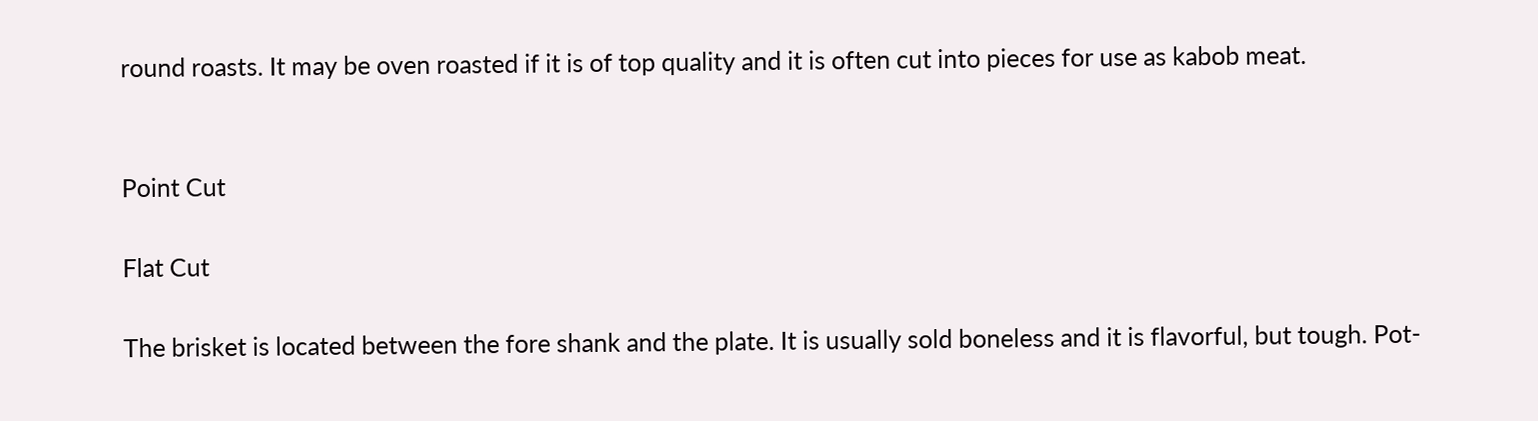round roasts. It may be oven roasted if it is of top quality and it is often cut into pieces for use as kabob meat.


Point Cut

Flat Cut

The brisket is located between the fore shank and the plate. It is usually sold boneless and it is flavorful, but tough. Pot-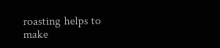roasting helps to make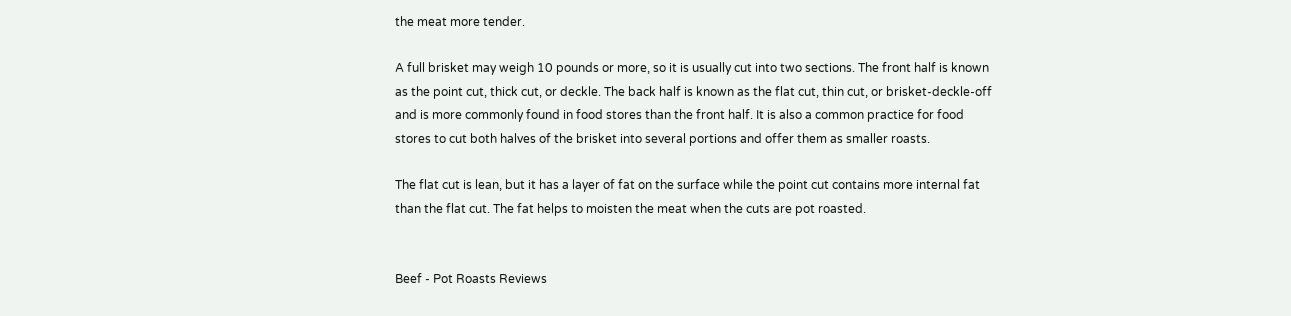the meat more tender.

A full brisket may weigh 10 pounds or more, so it is usually cut into two sections. The front half is known as the point cut, thick cut, or deckle. The back half is known as the flat cut, thin cut, or brisket-deckle-off and is more commonly found in food stores than the front half. It is also a common practice for food stores to cut both halves of the brisket into several portions and offer them as smaller roasts.

The flat cut is lean, but it has a layer of fat on the surface while the point cut contains more internal fat than the flat cut. The fat helps to moisten the meat when the cuts are pot roasted.


Beef - Pot Roasts Reviews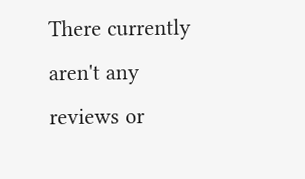There currently aren't any reviews or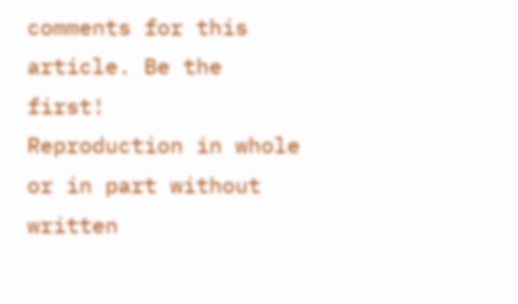comments for this article. Be the first!
Reproduction in whole or in part without written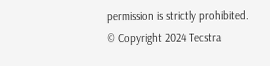permission is strictly prohibited.
© Copyright 2024 Tecstra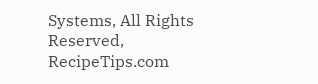Systems, All Rights Reserved, RecipeTips.com